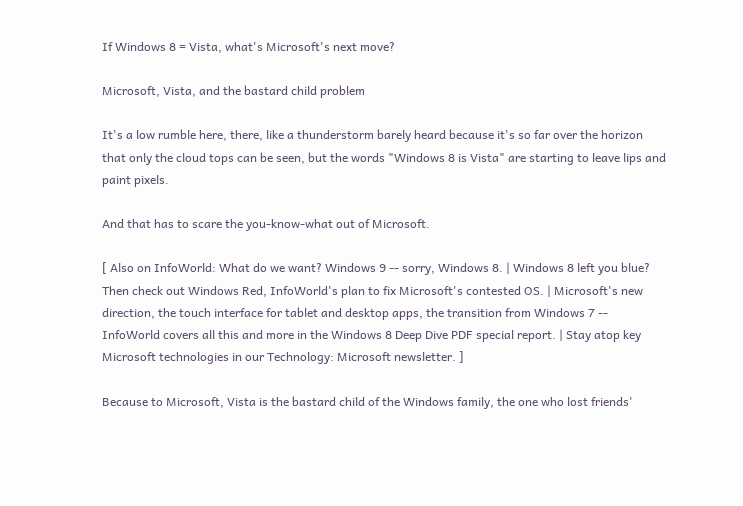If Windows 8 = Vista, what's Microsoft's next move?

Microsoft, Vista, and the bastard child problem

It's a low rumble here, there, like a thunderstorm barely heard because it's so far over the horizon that only the cloud tops can be seen, but the words "Windows 8 is Vista" are starting to leave lips and paint pixels.

And that has to scare the you-know-what out of Microsoft.

[ Also on InfoWorld: What do we want? Windows 9 -- sorry, Windows 8. | Windows 8 left you blue? Then check out Windows Red, InfoWorld's plan to fix Microsoft's contested OS. | Microsoft's new direction, the touch interface for tablet and desktop apps, the transition from Windows 7 -- InfoWorld covers all this and more in the Windows 8 Deep Dive PDF special report. | Stay atop key Microsoft technologies in our Technology: Microsoft newsletter. ]

Because to Microsoft, Vista is the bastard child of the Windows family, the one who lost friends'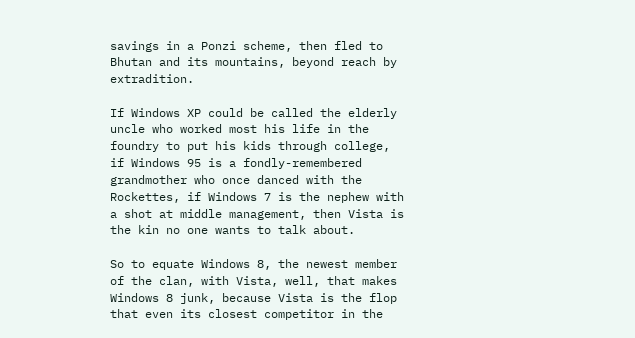savings in a Ponzi scheme, then fled to Bhutan and its mountains, beyond reach by extradition.

If Windows XP could be called the elderly uncle who worked most his life in the foundry to put his kids through college, if Windows 95 is a fondly-remembered grandmother who once danced with the Rockettes, if Windows 7 is the nephew with a shot at middle management, then Vista is the kin no one wants to talk about.

So to equate Windows 8, the newest member of the clan, with Vista, well, that makes Windows 8 junk, because Vista is the flop that even its closest competitor in the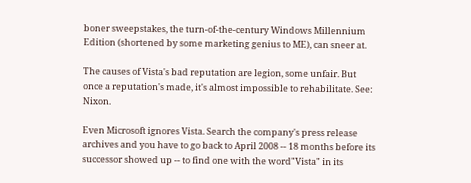boner sweepstakes, the turn-of-the-century Windows Millennium Edition (shortened by some marketing genius to ME), can sneer at.

The causes of Vista's bad reputation are legion, some unfair. But once a reputation's made, it's almost impossible to rehabilitate. See: Nixon.

Even Microsoft ignores Vista. Search the company's press release archives and you have to go back to April 2008 -- 18 months before its successor showed up -- to find one with the word"Vista" in its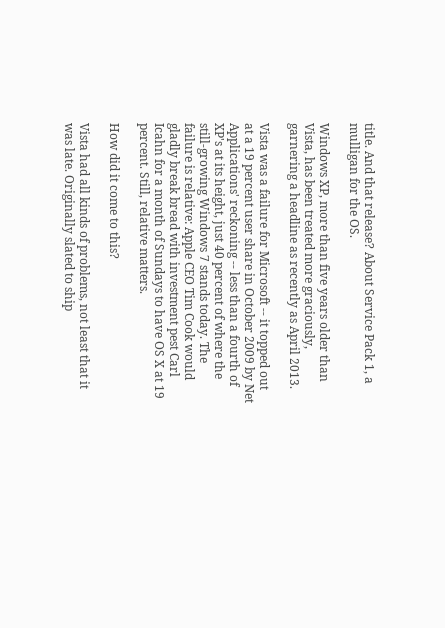title. And that release? About Service Pack 1, a mulligan for the OS.

Windows XP, more than five years older than Vista, has been treated more graciously, garnering a headline as recently as April 2013.

Vista was a failure for Microsoft -- it topped out at a 19 percent user share in October 2009 by Net Applications' reckoning -- less than a fourth of XP's at its height, just 40 percent of where the still-growing Windows 7 stands today. The failure is relative: Apple CEO Tim Cook would gladly break bread with investment pest Carl Icahn for a month of Sundays to have OS X at 19 percent. Still, relative matters.

How did it come to this?

Vista had all kinds of problems, not least that it was late. Originally slated to ship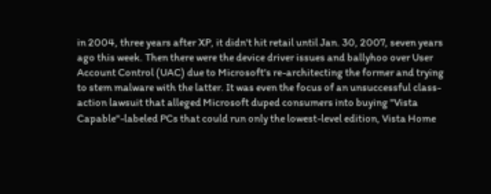in 2004, three years after XP, it didn't hit retail until Jan. 30, 2007, seven years ago this week. Then there were the device driver issues and ballyhoo over User Account Control (UAC) due to Microsoft's re-architecting the former and trying to stem malware with the latter. It was even the focus of an unsuccessful class-action lawsuit that alleged Microsoft duped consumers into buying "Vista Capable"-labeled PCs that could run only the lowest-level edition, Vista Home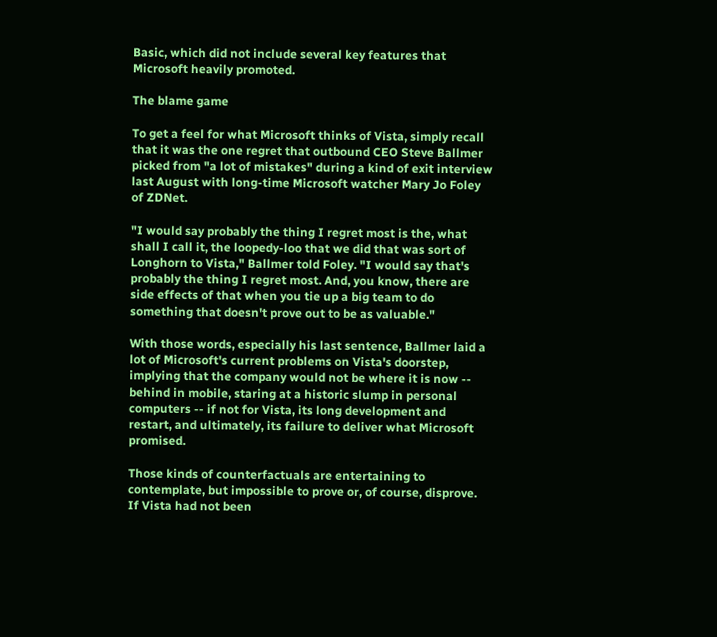Basic, which did not include several key features that Microsoft heavily promoted.

The blame game

To get a feel for what Microsoft thinks of Vista, simply recall that it was the one regret that outbound CEO Steve Ballmer picked from "a lot of mistakes" during a kind of exit interview last August with long-time Microsoft watcher Mary Jo Foley of ZDNet.

"I would say probably the thing I regret most is the, what shall I call it, the loopedy-loo that we did that was sort of Longhorn to Vista," Ballmer told Foley. "I would say that's probably the thing I regret most. And, you know, there are side effects of that when you tie up a big team to do something that doesn't prove out to be as valuable."

With those words, especially his last sentence, Ballmer laid a lot of Microsoft's current problems on Vista's doorstep, implying that the company would not be where it is now -- behind in mobile, staring at a historic slump in personal computers -- if not for Vista, its long development and restart, and ultimately, its failure to deliver what Microsoft promised.

Those kinds of counterfactuals are entertaining to contemplate, but impossible to prove or, of course, disprove. If Vista had not been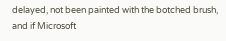delayed, not been painted with the botched brush, and if Microsoft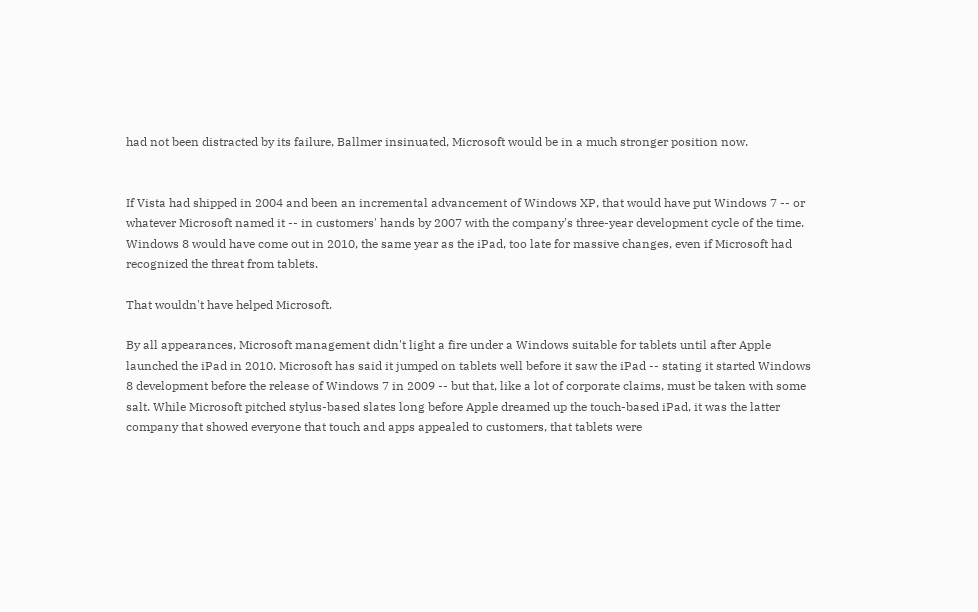had not been distracted by its failure, Ballmer insinuated, Microsoft would be in a much stronger position now.


If Vista had shipped in 2004 and been an incremental advancement of Windows XP, that would have put Windows 7 -- or whatever Microsoft named it -- in customers' hands by 2007 with the company's three-year development cycle of the time. Windows 8 would have come out in 2010, the same year as the iPad, too late for massive changes, even if Microsoft had recognized the threat from tablets.

That wouldn't have helped Microsoft.

By all appearances, Microsoft management didn't light a fire under a Windows suitable for tablets until after Apple launched the iPad in 2010. Microsoft has said it jumped on tablets well before it saw the iPad -- stating it started Windows 8 development before the release of Windows 7 in 2009 -- but that, like a lot of corporate claims, must be taken with some salt. While Microsoft pitched stylus-based slates long before Apple dreamed up the touch-based iPad, it was the latter company that showed everyone that touch and apps appealed to customers, that tablets were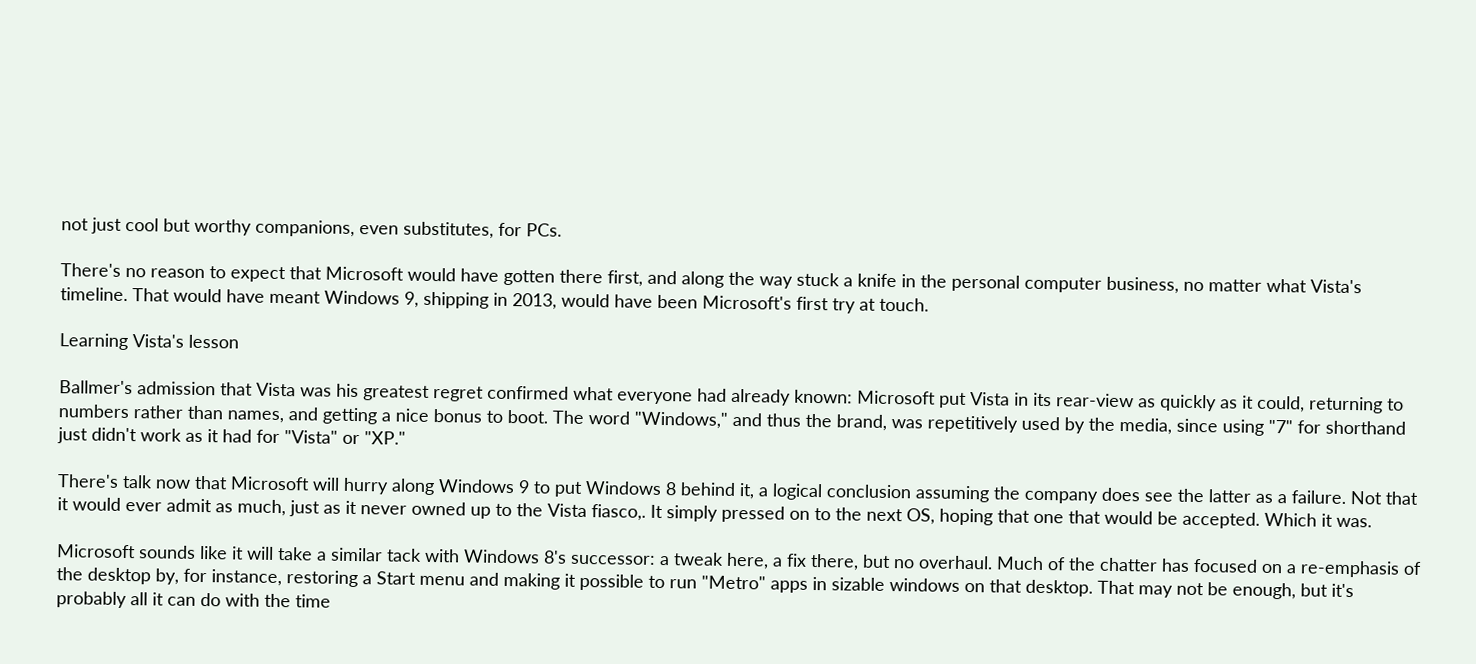not just cool but worthy companions, even substitutes, for PCs.

There's no reason to expect that Microsoft would have gotten there first, and along the way stuck a knife in the personal computer business, no matter what Vista's timeline. That would have meant Windows 9, shipping in 2013, would have been Microsoft's first try at touch.

Learning Vista's lesson

Ballmer's admission that Vista was his greatest regret confirmed what everyone had already known: Microsoft put Vista in its rear-view as quickly as it could, returning to numbers rather than names, and getting a nice bonus to boot. The word "Windows," and thus the brand, was repetitively used by the media, since using "7" for shorthand just didn't work as it had for "Vista" or "XP."

There's talk now that Microsoft will hurry along Windows 9 to put Windows 8 behind it, a logical conclusion assuming the company does see the latter as a failure. Not that it would ever admit as much, just as it never owned up to the Vista fiasco,. It simply pressed on to the next OS, hoping that one that would be accepted. Which it was.

Microsoft sounds like it will take a similar tack with Windows 8's successor: a tweak here, a fix there, but no overhaul. Much of the chatter has focused on a re-emphasis of the desktop by, for instance, restoring a Start menu and making it possible to run "Metro" apps in sizable windows on that desktop. That may not be enough, but it's probably all it can do with the time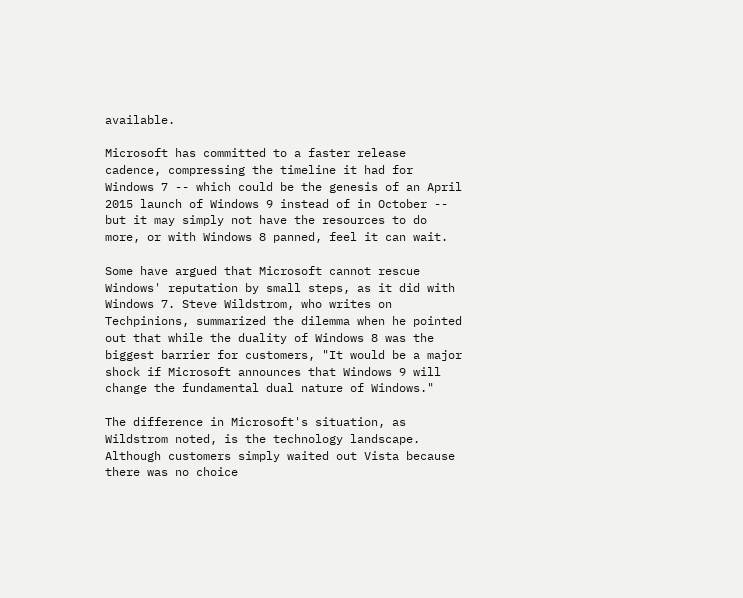available.

Microsoft has committed to a faster release cadence, compressing the timeline it had for Windows 7 -- which could be the genesis of an April 2015 launch of Windows 9 instead of in October -- but it may simply not have the resources to do more, or with Windows 8 panned, feel it can wait.

Some have argued that Microsoft cannot rescue Windows' reputation by small steps, as it did with Windows 7. Steve Wildstrom, who writes on Techpinions, summarized the dilemma when he pointed out that while the duality of Windows 8 was the biggest barrier for customers, "It would be a major shock if Microsoft announces that Windows 9 will change the fundamental dual nature of Windows."

The difference in Microsoft's situation, as Wildstrom noted, is the technology landscape. Although customers simply waited out Vista because there was no choice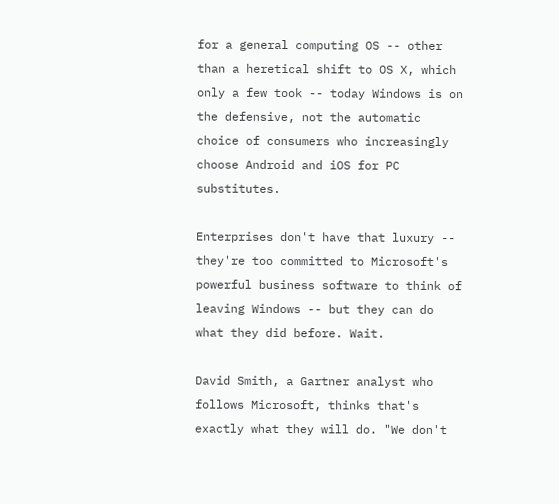for a general computing OS -- other than a heretical shift to OS X, which only a few took -- today Windows is on the defensive, not the automatic choice of consumers who increasingly choose Android and iOS for PC substitutes.

Enterprises don't have that luxury -- they're too committed to Microsoft's powerful business software to think of leaving Windows -- but they can do what they did before. Wait.

David Smith, a Gartner analyst who follows Microsoft, thinks that's exactly what they will do. "We don't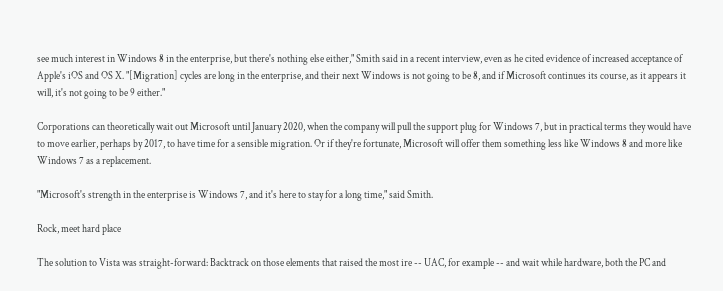see much interest in Windows 8 in the enterprise, but there's nothing else either," Smith said in a recent interview, even as he cited evidence of increased acceptance of Apple's iOS and OS X. "[Migration] cycles are long in the enterprise, and their next Windows is not going to be 8, and if Microsoft continues its course, as it appears it will, it's not going to be 9 either."

Corporations can theoretically wait out Microsoft until January 2020, when the company will pull the support plug for Windows 7, but in practical terms they would have to move earlier, perhaps by 2017, to have time for a sensible migration. Or if they're fortunate, Microsoft will offer them something less like Windows 8 and more like Windows 7 as a replacement.

"Microsoft's strength in the enterprise is Windows 7, and it's here to stay for a long time," said Smith.

Rock, meet hard place

The solution to Vista was straight-forward: Backtrack on those elements that raised the most ire -- UAC, for example -- and wait while hardware, both the PC and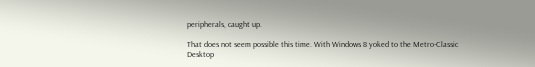peripherals, caught up.

That does not seem possible this time. With Windows 8 yoked to the Metro-Classic Desktop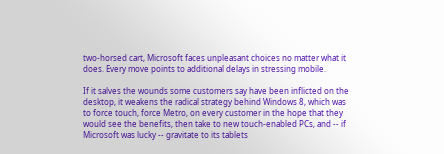two-horsed cart, Microsoft faces unpleasant choices no matter what it does. Every move points to additional delays in stressing mobile.

If it salves the wounds some customers say have been inflicted on the desktop, it weakens the radical strategy behind Windows 8, which was to force touch, force Metro, on every customer in the hope that they would see the benefits, then take to new touch-enabled PCs, and -- if Microsoft was lucky -- gravitate to its tablets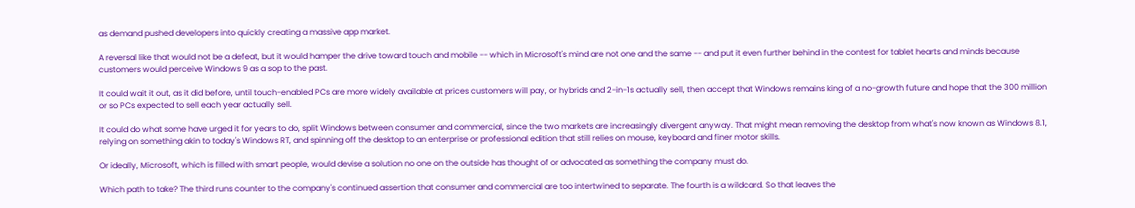as demand pushed developers into quickly creating a massive app market.

A reversal like that would not be a defeat, but it would hamper the drive toward touch and mobile -- which in Microsoft's mind are not one and the same -- and put it even further behind in the contest for tablet hearts and minds because customers would perceive Windows 9 as a sop to the past.

It could wait it out, as it did before, until touch-enabled PCs are more widely available at prices customers will pay, or hybrids and 2-in-1s actually sell, then accept that Windows remains king of a no-growth future and hope that the 300 million or so PCs expected to sell each year actually sell.

It could do what some have urged it for years to do, split Windows between consumer and commercial, since the two markets are increasingly divergent anyway. That might mean removing the desktop from what's now known as Windows 8.1, relying on something akin to today's Windows RT, and spinning off the desktop to an enterprise or professional edition that still relies on mouse, keyboard and finer motor skills.

Or ideally, Microsoft, which is filled with smart people, would devise a solution no one on the outside has thought of or advocated as something the company must do.

Which path to take? The third runs counter to the company's continued assertion that consumer and commercial are too intertwined to separate. The fourth is a wildcard. So that leaves the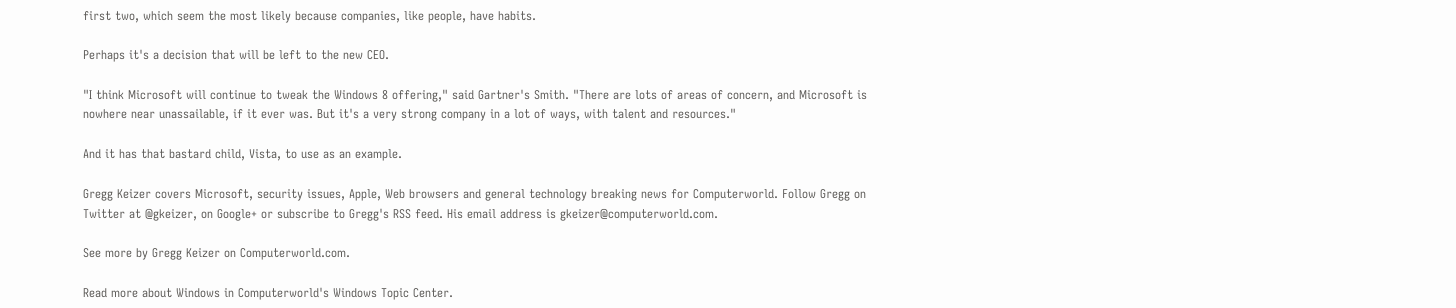first two, which seem the most likely because companies, like people, have habits.

Perhaps it's a decision that will be left to the new CEO.

"I think Microsoft will continue to tweak the Windows 8 offering," said Gartner's Smith. "There are lots of areas of concern, and Microsoft is nowhere near unassailable, if it ever was. But it's a very strong company in a lot of ways, with talent and resources."

And it has that bastard child, Vista, to use as an example.

Gregg Keizer covers Microsoft, security issues, Apple, Web browsers and general technology breaking news for Computerworld. Follow Gregg on Twitter at @gkeizer, on Google+ or subscribe to Gregg's RSS feed. His email address is gkeizer@computerworld.com.

See more by Gregg Keizer on Computerworld.com.

Read more about Windows in Computerworld's Windows Topic Center.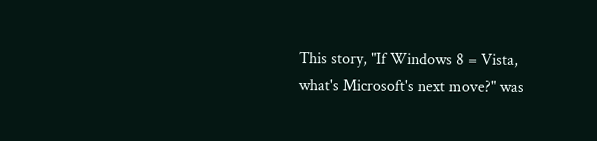This story, "If Windows 8 = Vista, what's Microsoft's next move?" was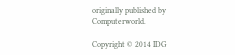originally published by Computerworld.

Copyright © 2014 IDG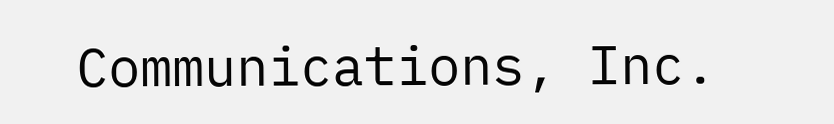Communications, Inc.